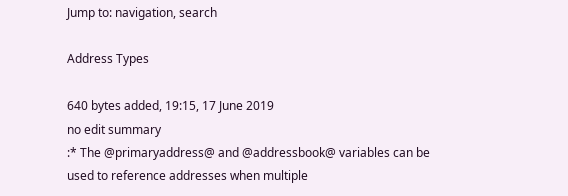Jump to: navigation, search

Address Types

640 bytes added, 19:15, 17 June 2019
no edit summary
:* The @primaryaddress@ and @addressbook@ variables can be used to reference addresses when multiple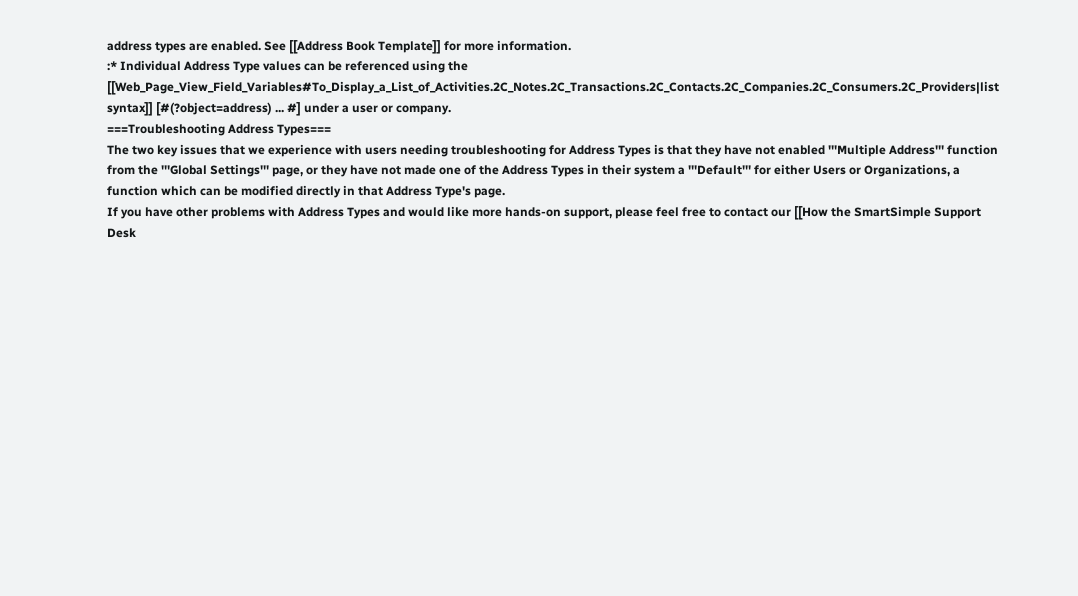address types are enabled. See [[Address Book Template]] for more information.
:* Individual Address Type values can be referenced using the [[Web_Page_View_Field_Variables#To_Display_a_List_of_Activities.2C_Notes.2C_Transactions.2C_Contacts.2C_Companies.2C_Consumers.2C_Providers|list syntax]] [#(?object=address) ... #] under a user or company.
===Troubleshooting Address Types===
The two key issues that we experience with users needing troubleshooting for Address Types is that they have not enabled '''Multiple Address''' function from the '''Global Settings''' page, or they have not made one of the Address Types in their system a '''Default''' for either Users or Organizations, a function which can be modified directly in that Address Type's page.
If you have other problems with Address Types and would like more hands-on support, please feel free to contact our [[How the SmartSimple Support Desk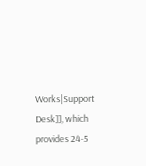Works|Support Desk]], which provides 24-5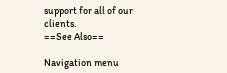support for all of our clients.
==See Also==

Navigation menu